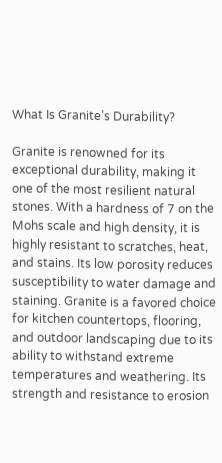What Is Granite’s Durability?

Granite is renowned for its exceptional durability, making it one of the most resilient natural stones. With a hardness of 7 on the Mohs scale and high density, it is highly resistant to scratches, heat, and stains. Its low porosity reduces susceptibility to water damage and staining. Granite is a favored choice for kitchen countertops, flooring, and outdoor landscaping due to its ability to withstand extreme temperatures and weathering. Its strength and resistance to erosion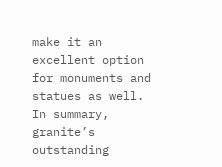make it an excellent option for monuments and statues as well. In summary, granite’s outstanding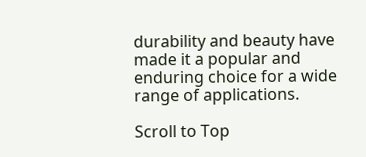durability and beauty have made it a popular and enduring choice for a wide range of applications.

Scroll to Top